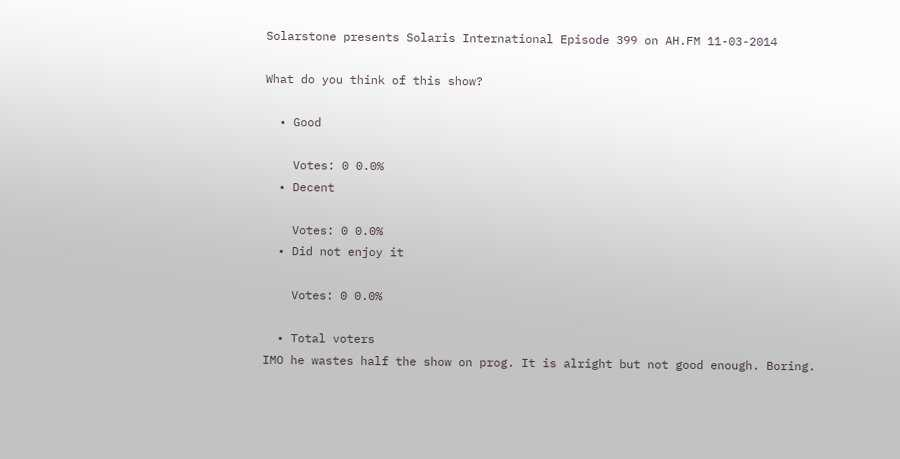Solarstone presents Solaris International Episode 399 on AH.FM 11-03-2014

What do you think of this show?

  • Good

    Votes: 0 0.0%
  • Decent

    Votes: 0 0.0%
  • Did not enjoy it

    Votes: 0 0.0%

  • Total voters
IMO he wastes half the show on prog. It is alright but not good enough. Boring.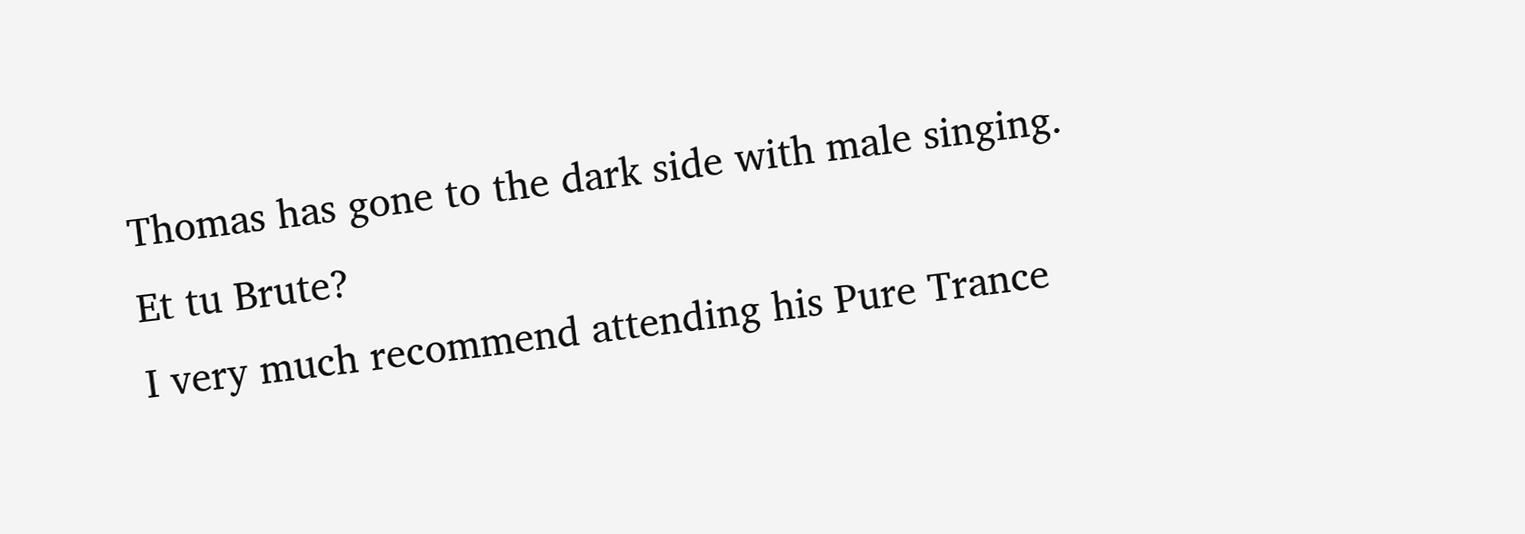Thomas has gone to the dark side with male singing.
Et tu Brute?
I very much recommend attending his Pure Trance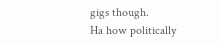gigs though.
Ha how politically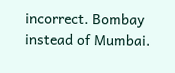incorrect. Bombay instead of Mumbai.